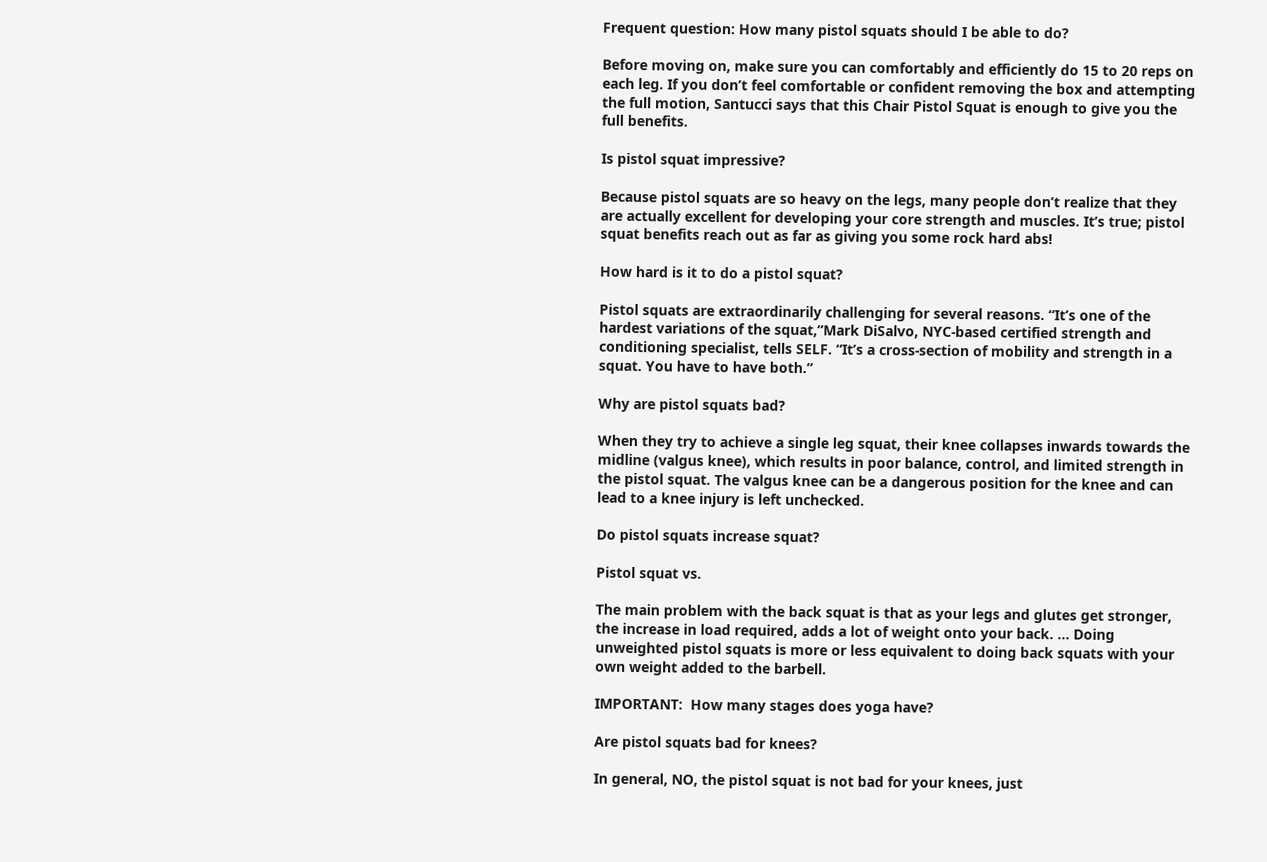Frequent question: How many pistol squats should I be able to do?

Before moving on, make sure you can comfortably and efficiently do 15 to 20 reps on each leg. If you don’t feel comfortable or confident removing the box and attempting the full motion, Santucci says that this Chair Pistol Squat is enough to give you the full benefits.

Is pistol squat impressive?

Because pistol squats are so heavy on the legs, many people don’t realize that they are actually excellent for developing your core strength and muscles. It’s true; pistol squat benefits reach out as far as giving you some rock hard abs!

How hard is it to do a pistol squat?

Pistol squats are extraordinarily challenging for several reasons. “It’s one of the hardest variations of the squat,”Mark DiSalvo, NYC-based certified strength and conditioning specialist, tells SELF. “It’s a cross-section of mobility and strength in a squat. You have to have both.”

Why are pistol squats bad?

When they try to achieve a single leg squat, their knee collapses inwards towards the midline (valgus knee), which results in poor balance, control, and limited strength in the pistol squat. The valgus knee can be a dangerous position for the knee and can lead to a knee injury is left unchecked.

Do pistol squats increase squat?

Pistol squat vs.

The main problem with the back squat is that as your legs and glutes get stronger, the increase in load required, adds a lot of weight onto your back. … Doing unweighted pistol squats is more or less equivalent to doing back squats with your own weight added to the barbell.

IMPORTANT:  How many stages does yoga have?

Are pistol squats bad for knees?

In general, NO, the pistol squat is not bad for your knees, just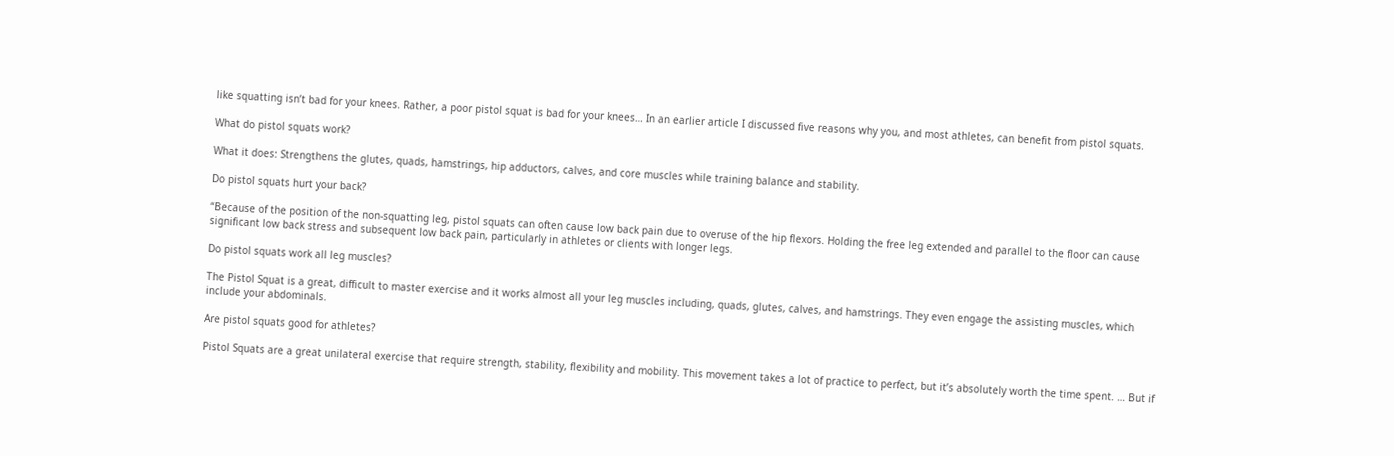like squatting isn’t bad for your knees. Rather, a poor pistol squat is bad for your knees… In an earlier article I discussed five reasons why you, and most athletes, can benefit from pistol squats.

What do pistol squats work?

What it does: Strengthens the glutes, quads, hamstrings, hip adductors, calves, and core muscles while training balance and stability.

Do pistol squats hurt your back?

“Because of the position of the non-squatting leg, pistol squats can often cause low back pain due to overuse of the hip flexors. Holding the free leg extended and parallel to the floor can cause significant low back stress and subsequent low back pain, particularly in athletes or clients with longer legs.

Do pistol squats work all leg muscles?

The Pistol Squat is a great, difficult to master exercise and it works almost all your leg muscles including, quads, glutes, calves, and hamstrings. They even engage the assisting muscles, which include your abdominals.

Are pistol squats good for athletes?

Pistol Squats are a great unilateral exercise that require strength, stability, flexibility and mobility. This movement takes a lot of practice to perfect, but it’s absolutely worth the time spent. … But if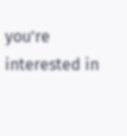you’re interested in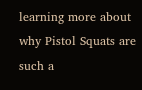learning more about why Pistol Squats are such a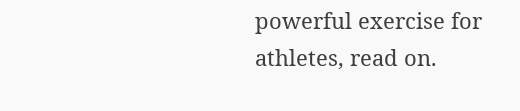powerful exercise for athletes, read on.